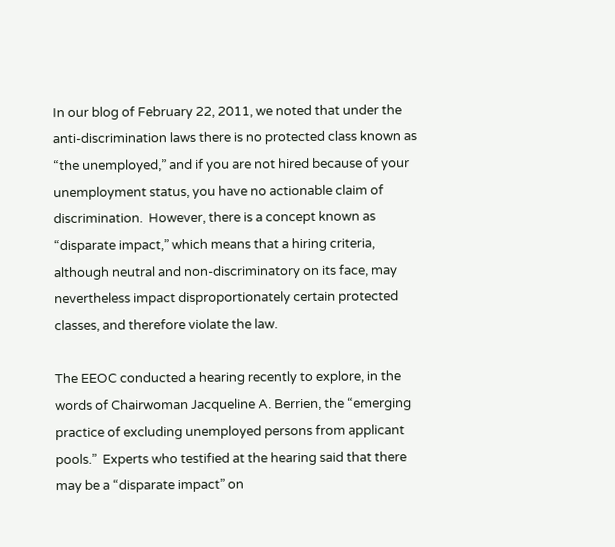In our blog of February 22, 2011, we noted that under the anti-discrimination laws there is no protected class known as “the unemployed,” and if you are not hired because of your unemployment status, you have no actionable claim of discrimination.  However, there is a concept known as “disparate impact,” which means that a hiring criteria, although neutral and non-discriminatory on its face, may nevertheless impact disproportionately certain protected classes, and therefore violate the law.

The EEOC conducted a hearing recently to explore, in the words of Chairwoman Jacqueline A. Berrien, the “emerging practice of excluding unemployed persons from applicant pools.”  Experts who testified at the hearing said that there may be a “disparate impact” on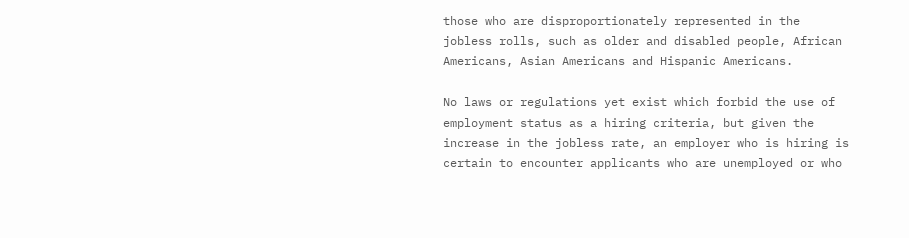those who are disproportionately represented in the jobless rolls, such as older and disabled people, African Americans, Asian Americans and Hispanic Americans.

No laws or regulations yet exist which forbid the use of employment status as a hiring criteria, but given the increase in the jobless rate, an employer who is hiring is certain to encounter applicants who are unemployed or who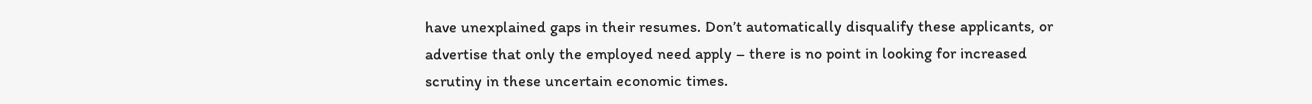have unexplained gaps in their resumes. Don’t automatically disqualify these applicants, or advertise that only the employed need apply – there is no point in looking for increased scrutiny in these uncertain economic times.